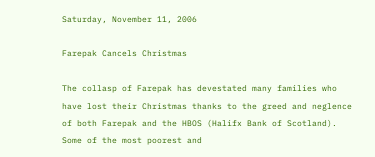Saturday, November 11, 2006

Farepak Cancels Christmas

The collasp of Farepak has devestated many families who have lost their Christmas thanks to the greed and neglence of both Farepak and the HBOS (Halifx Bank of Scotland).
Some of the most poorest and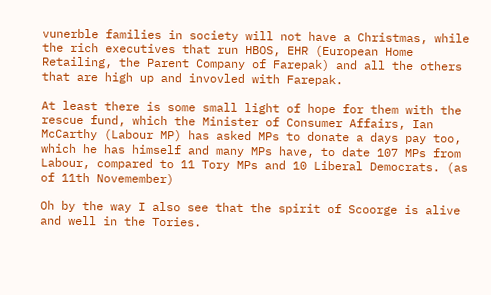vunerble families in society will not have a Christmas, while the rich executives that run HBOS, EHR (European Home Retailing, the Parent Company of Farepak) and all the others that are high up and invovled with Farepak.

At least there is some small light of hope for them with the rescue fund, which the Minister of Consumer Affairs, Ian McCarthy (Labour MP) has asked MPs to donate a days pay too, which he has himself and many MPs have, to date 107 MPs from Labour, compared to 11 Tory MPs and 10 Liberal Democrats. (as of 11th Novemember)

Oh by the way I also see that the spirit of Scoorge is alive and well in the Tories.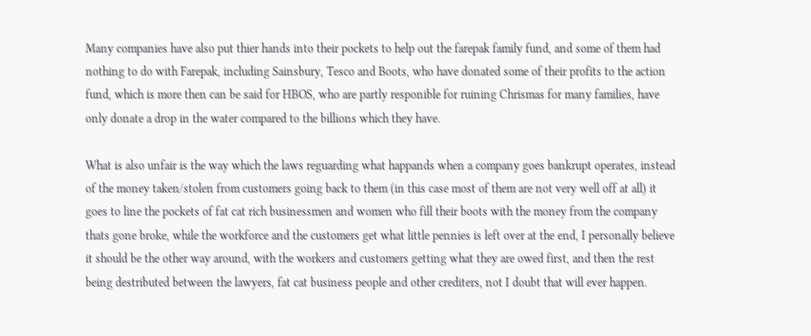Many companies have also put thier hands into their pockets to help out the farepak family fund, and some of them had nothing to do with Farepak, including Sainsbury, Tesco and Boots, who have donated some of their profits to the action fund, which is more then can be said for HBOS, who are partly responible for ruining Chrismas for many families, have only donate a drop in the water compared to the billions which they have.

What is also unfair is the way which the laws reguarding what happands when a company goes bankrupt operates, instead of the money taken/stolen from customers going back to them (in this case most of them are not very well off at all) it goes to line the pockets of fat cat rich businessmen and women who fill their boots with the money from the company thats gone broke, while the workforce and the customers get what little pennies is left over at the end, I personally believe it should be the other way around, with the workers and customers getting what they are owed first, and then the rest being destributed between the lawyers, fat cat business people and other crediters, not I doubt that will ever happen.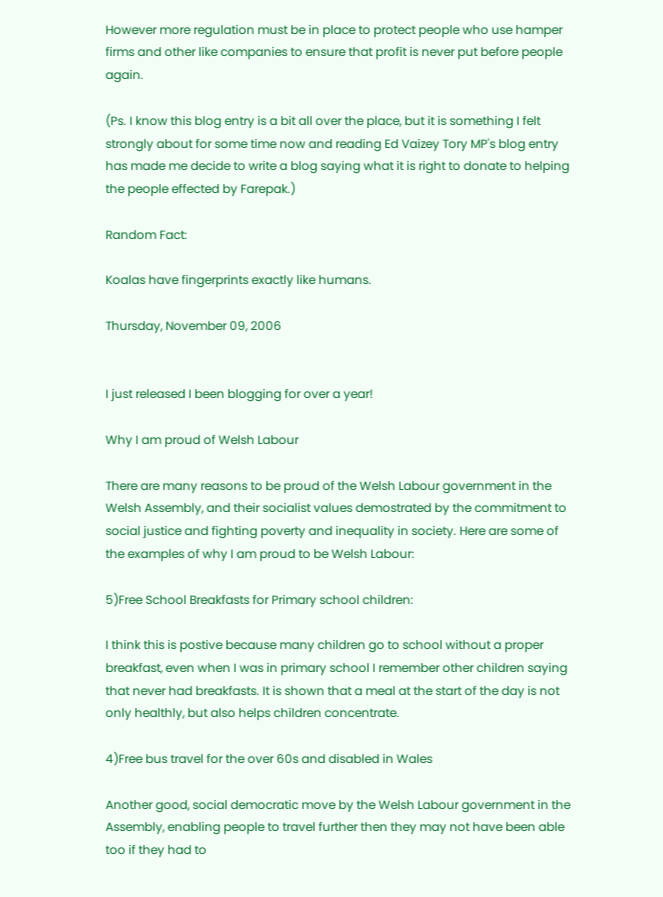However more regulation must be in place to protect people who use hamper firms and other like companies to ensure that profit is never put before people again.

(Ps. I know this blog entry is a bit all over the place, but it is something I felt strongly about for some time now and reading Ed Vaizey Tory MP's blog entry has made me decide to write a blog saying what it is right to donate to helping the people effected by Farepak.)

Random Fact:

Koalas have fingerprints exactly like humans.

Thursday, November 09, 2006


I just released I been blogging for over a year!

Why I am proud of Welsh Labour

There are many reasons to be proud of the Welsh Labour government in the Welsh Assembly, and their socialist values demostrated by the commitment to social justice and fighting poverty and inequality in society. Here are some of the examples of why I am proud to be Welsh Labour:

5)Free School Breakfasts for Primary school children:

I think this is postive because many children go to school without a proper breakfast, even when I was in primary school I remember other children saying that never had breakfasts. It is shown that a meal at the start of the day is not only healthly, but also helps children concentrate.

4)Free bus travel for the over 60s and disabled in Wales

Another good, social democratic move by the Welsh Labour government in the Assembly, enabling people to travel further then they may not have been able too if they had to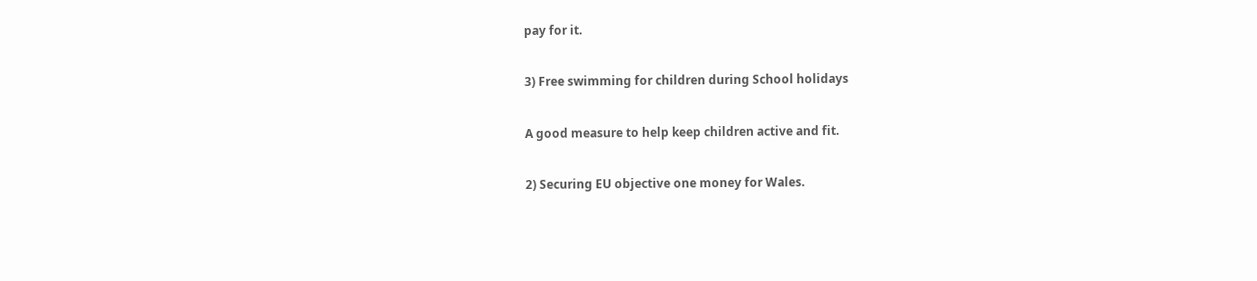pay for it.

3) Free swimming for children during School holidays

A good measure to help keep children active and fit.

2) Securing EU objective one money for Wales.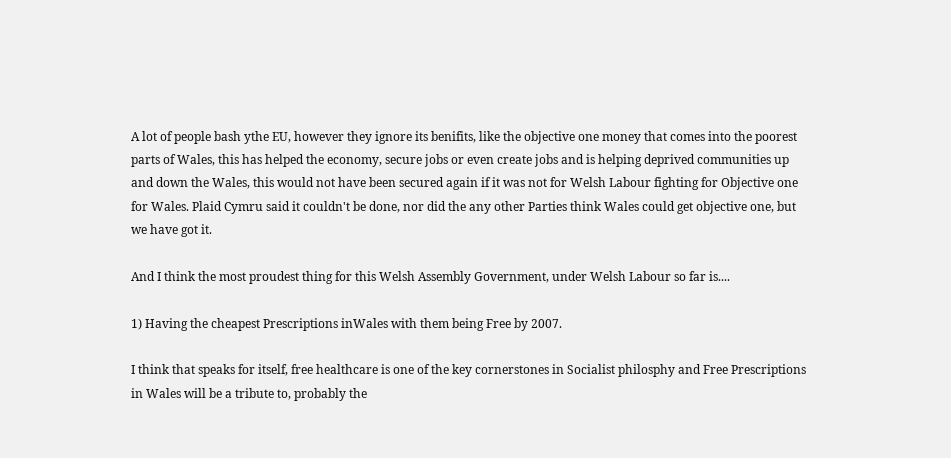A lot of people bash ythe EU, however they ignore its benifits, like the objective one money that comes into the poorest parts of Wales, this has helped the economy, secure jobs or even create jobs and is helping deprived communities up and down the Wales, this would not have been secured again if it was not for Welsh Labour fighting for Objective one for Wales. Plaid Cymru said it couldn't be done, nor did the any other Parties think Wales could get objective one, but we have got it.

And I think the most proudest thing for this Welsh Assembly Government, under Welsh Labour so far is....

1) Having the cheapest Prescriptions inWales with them being Free by 2007.

I think that speaks for itself, free healthcare is one of the key cornerstones in Socialist philosphy and Free Prescriptions in Wales will be a tribute to, probably the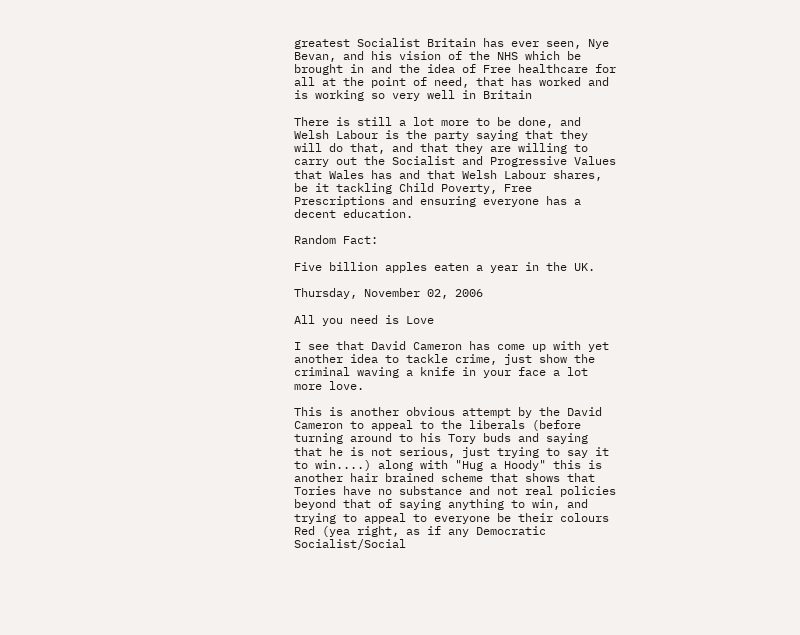greatest Socialist Britain has ever seen, Nye Bevan, and his vision of the NHS which be brought in and the idea of Free healthcare for all at the point of need, that has worked and is working so very well in Britain

There is still a lot more to be done, and Welsh Labour is the party saying that they will do that, and that they are willing to carry out the Socialist and Progressive Values that Wales has and that Welsh Labour shares, be it tackling Child Poverty, Free Prescriptions and ensuring everyone has a decent education.

Random Fact:

Five billion apples eaten a year in the UK.

Thursday, November 02, 2006

All you need is Love

I see that David Cameron has come up with yet another idea to tackle crime, just show the criminal waving a knife in your face a lot more love.

This is another obvious attempt by the David Cameron to appeal to the liberals (before turning around to his Tory buds and saying that he is not serious, just trying to say it to win....) along with "Hug a Hoody" this is another hair brained scheme that shows that Tories have no substance and not real policies beyond that of saying anything to win, and trying to appeal to everyone be their colours Red (yea right, as if any Democratic Socialist/Social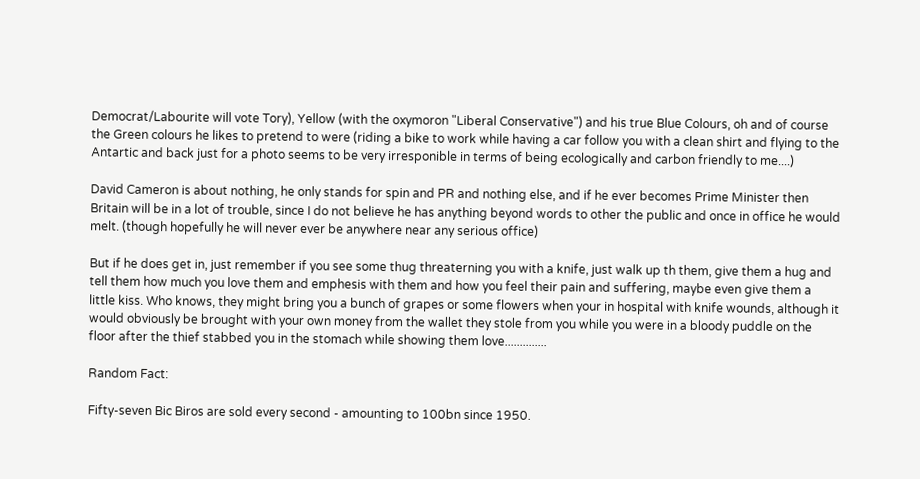Democrat/Labourite will vote Tory), Yellow (with the oxymoron "Liberal Conservative") and his true Blue Colours, oh and of course the Green colours he likes to pretend to were (riding a bike to work while having a car follow you with a clean shirt and flying to the Antartic and back just for a photo seems to be very irresponible in terms of being ecologically and carbon friendly to me....)

David Cameron is about nothing, he only stands for spin and PR and nothing else, and if he ever becomes Prime Minister then Britain will be in a lot of trouble, since I do not believe he has anything beyond words to other the public and once in office he would melt. (though hopefully he will never ever be anywhere near any serious office)

But if he does get in, just remember if you see some thug threaterning you with a knife, just walk up th them, give them a hug and tell them how much you love them and emphesis with them and how you feel their pain and suffering, maybe even give them a little kiss. Who knows, they might bring you a bunch of grapes or some flowers when your in hospital with knife wounds, although it would obviously be brought with your own money from the wallet they stole from you while you were in a bloody puddle on the floor after the thief stabbed you in the stomach while showing them love..............

Random Fact:

Fifty-seven Bic Biros are sold every second - amounting to 100bn since 1950.